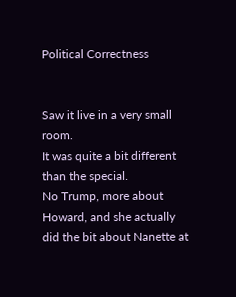Political Correctness


Saw it live in a very small room.
It was quite a bit different than the special.
No Trump, more about Howard, and she actually did the bit about Nanette at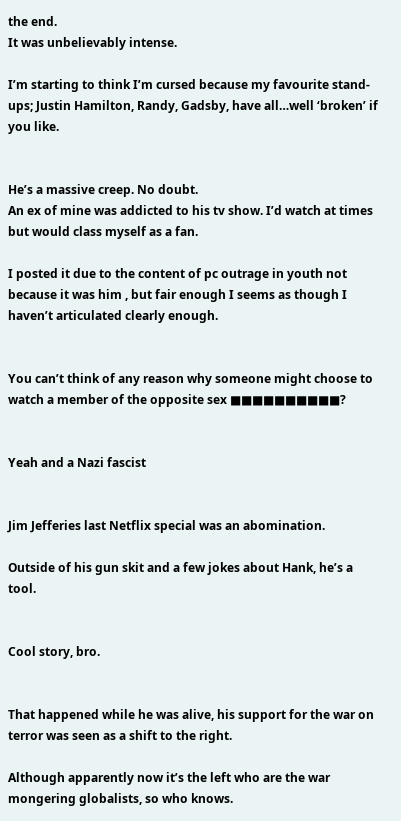the end.
It was unbelievably intense.

I’m starting to think I’m cursed because my favourite stand-ups; Justin Hamilton, Randy, Gadsby, have all…well ‘broken’ if you like.


He’s a massive creep. No doubt.
An ex of mine was addicted to his tv show. I’d watch at times but would class myself as a fan.

I posted it due to the content of pc outrage in youth not because it was him , but fair enough I seems as though I haven’t articulated clearly enough.


You can’t think of any reason why someone might choose to watch a member of the opposite sex ■■■■■■■■■■?


Yeah and a Nazi fascist


Jim Jefferies last Netflix special was an abomination.

Outside of his gun skit and a few jokes about Hank, he’s a tool.


Cool story, bro.


That happened while he was alive, his support for the war on terror was seen as a shift to the right.

Although apparently now it’s the left who are the war mongering globalists, so who knows.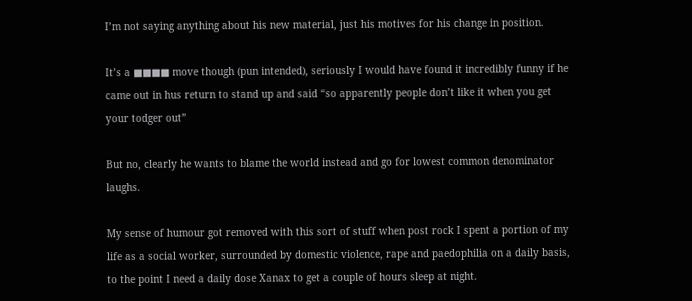I’m not saying anything about his new material, just his motives for his change in position.

It’s a ■■■■ move though (pun intended), seriously I would have found it incredibly funny if he came out in hus return to stand up and said “so apparently people don’t like it when you get your todger out”

But no, clearly he wants to blame the world instead and go for lowest common denominator laughs.

My sense of humour got removed with this sort of stuff when post rock I spent a portion of my life as a social worker, surrounded by domestic violence, rape and paedophilia on a daily basis, to the point I need a daily dose Xanax to get a couple of hours sleep at night.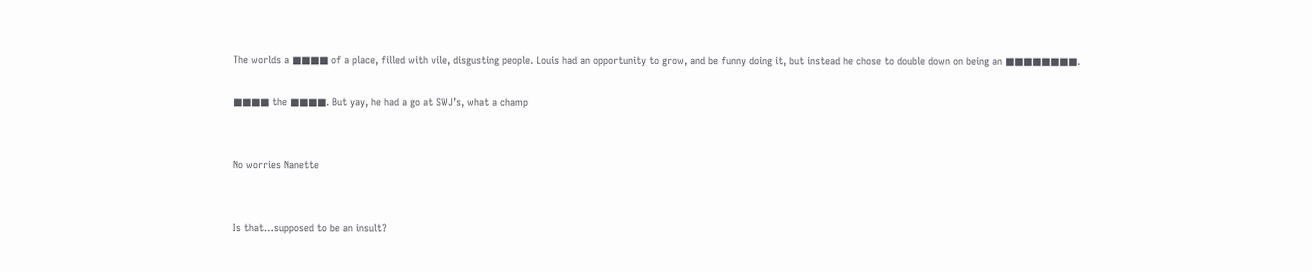The worlds a ■■■■ of a place, filled with vile, disgusting people. Louis had an opportunity to grow, and be funny doing it, but instead he chose to double down on being an ■■■■■■■■.

■■■■ the ■■■■. But yay, he had a go at SWJ’s, what a champ


No worries Nanette


Is that…supposed to be an insult?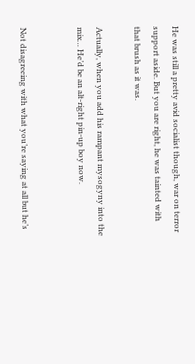He was still a pretty avid socialist though, war on terror support aside. But you are right, he was tainted with that brush as it was.

Actually, when you add his rampant mysogyny into the mix… He’d be an alt-right pin-up boy now.


Not disagreeing with what you’re saying at all but he’s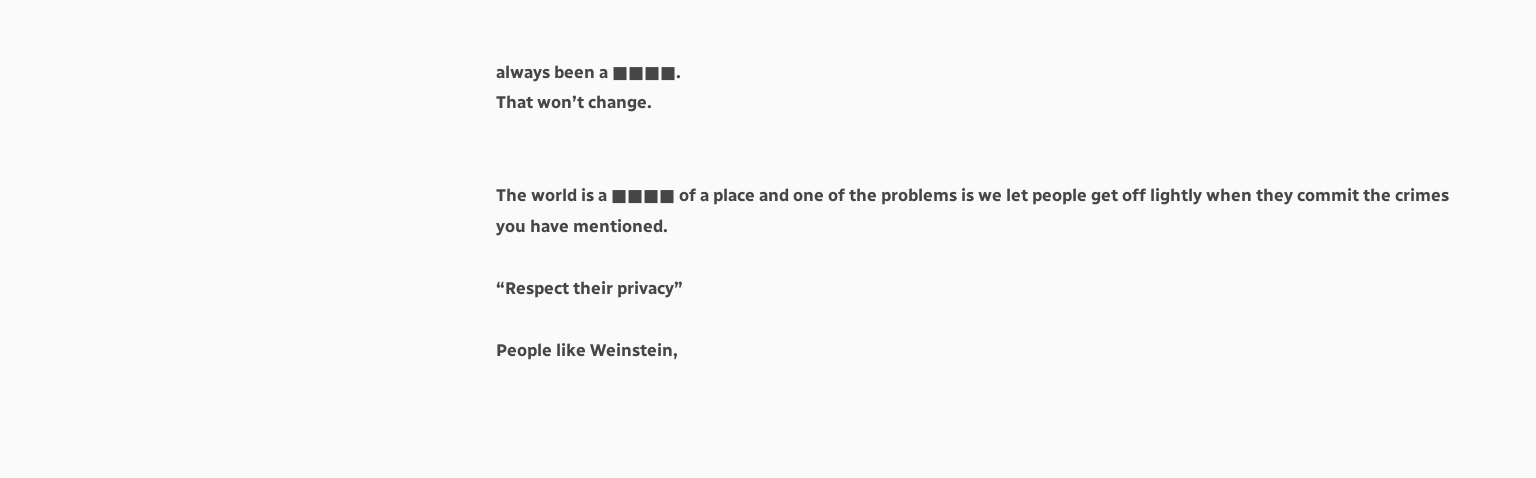always been a ■■■■.
That won’t change.


The world is a ■■■■ of a place and one of the problems is we let people get off lightly when they commit the crimes you have mentioned.

“Respect their privacy”

People like Weinstein,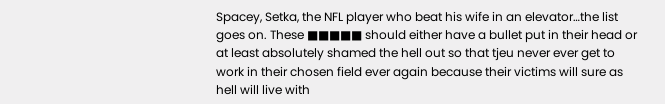Spacey, Setka, the NFL player who beat his wife in an elevator…the list goes on. These ■■■■■ should either have a bullet put in their head or at least absolutely shamed the hell out so that tjeu never ever get to work in their chosen field ever again because their victims will sure as hell will live with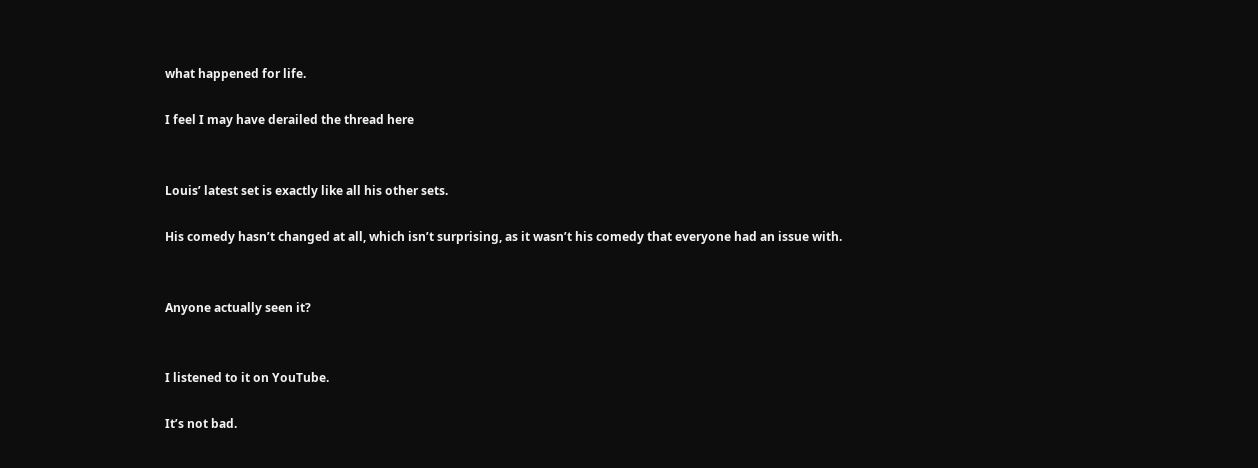what happened for life.

I feel I may have derailed the thread here


Louis’ latest set is exactly like all his other sets.

His comedy hasn’t changed at all, which isn’t surprising, as it wasn’t his comedy that everyone had an issue with.


Anyone actually seen it?


I listened to it on YouTube.

It’s not bad.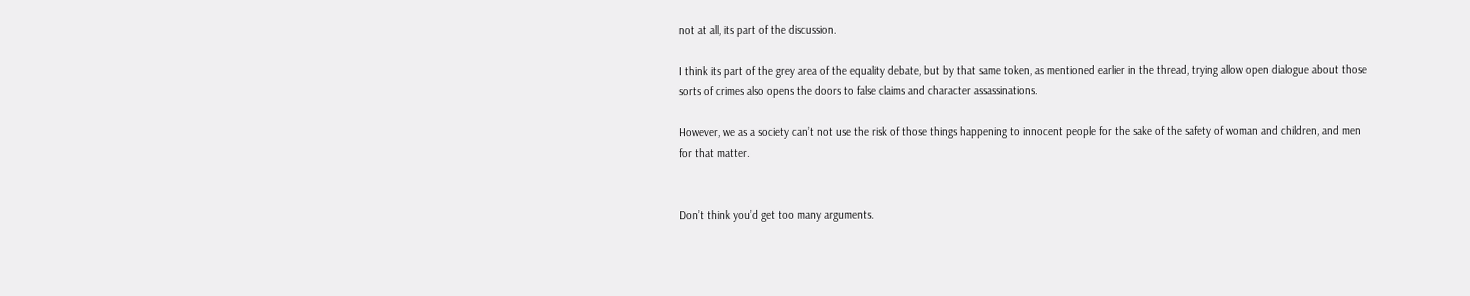not at all, its part of the discussion.

I think its part of the grey area of the equality debate, but by that same token, as mentioned earlier in the thread, trying allow open dialogue about those sorts of crimes also opens the doors to false claims and character assassinations.

However, we as a society can’t not use the risk of those things happening to innocent people for the sake of the safety of woman and children, and men for that matter.


Don’t think you’d get too many arguments.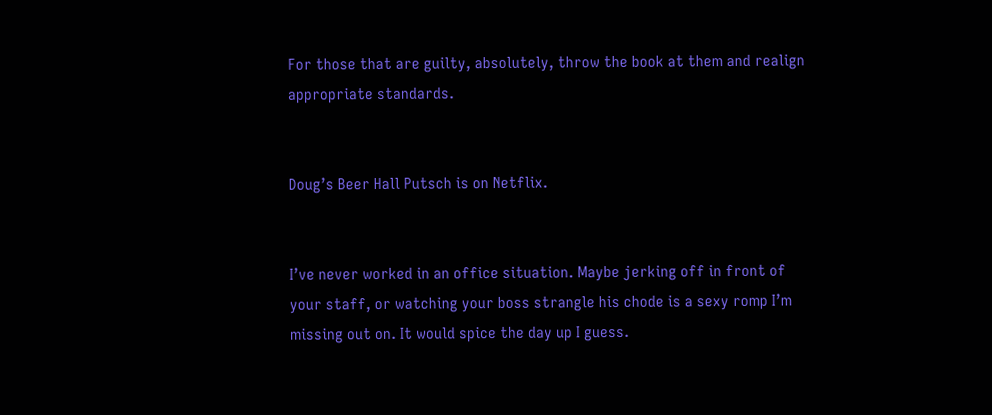For those that are guilty, absolutely, throw the book at them and realign appropriate standards.


Doug’s Beer Hall Putsch is on Netflix.


I’ve never worked in an office situation. Maybe jerking off in front of your staff, or watching your boss strangle his chode is a sexy romp I’m missing out on. It would spice the day up I guess.